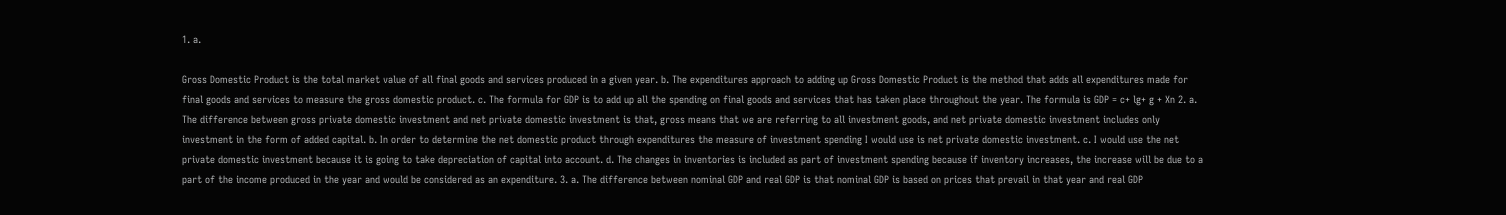1. a.

Gross Domestic Product is the total market value of all final goods and services produced in a given year. b. The expenditures approach to adding up Gross Domestic Product is the method that adds all expenditures made for final goods and services to measure the gross domestic product. c. The formula for GDP is to add up all the spending on final goods and services that has taken place throughout the year. The formula is GDP = c+ lg+ g + Xn 2. a. The difference between gross private domestic investment and net private domestic investment is that, gross means that we are referring to all investment goods, and net private domestic investment includes only investment in the form of added capital. b. In order to determine the net domestic product through expenditures the measure of investment spending I would use is net private domestic investment. c. I would use the net private domestic investment because it is going to take depreciation of capital into account. d. The changes in inventories is included as part of investment spending because if inventory increases, the increase will be due to a part of the income produced in the year and would be considered as an expenditure. 3. a. The difference between nominal GDP and real GDP is that nominal GDP is based on prices that prevail in that year and real GDP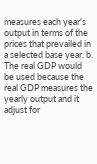measures each year's output in terms of the prices that prevailed in a selected base year. b. The real GDP would be used because the real GDP measures the yearly output and it adjust for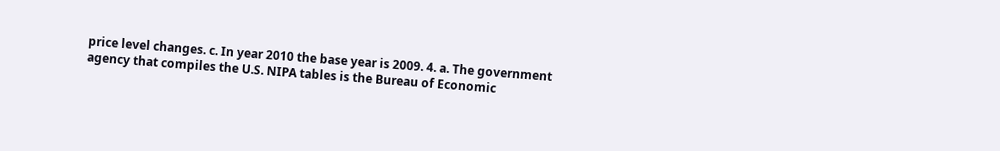price level changes. c. In year 2010 the base year is 2009. 4. a. The government agency that compiles the U.S. NIPA tables is the Bureau of Economic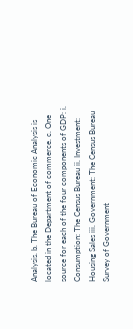Analysis. b. The Bureau of Economic Analysis is located in the Department of commerce. c. One source for each of the four components of GDP: i. Consumption: The Census Bureau ii. Investment: Housing Sales iii. Government: The Census Bureau Survey of Government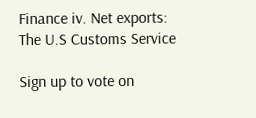Finance iv. Net exports: The U.S Customs Service

Sign up to vote on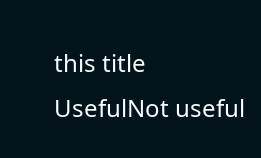this title
UsefulNot useful